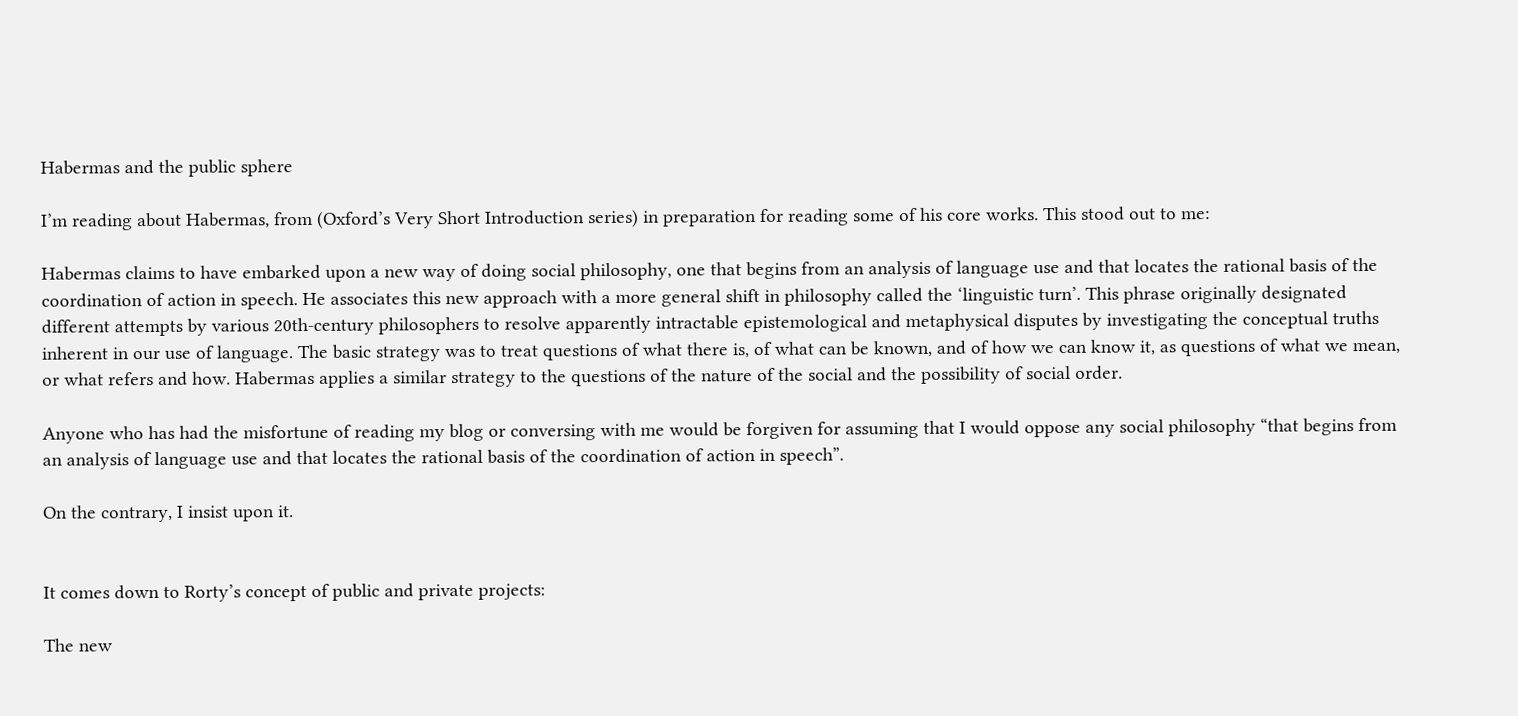Habermas and the public sphere

I’m reading about Habermas, from (Oxford’s Very Short Introduction series) in preparation for reading some of his core works. This stood out to me:

Habermas claims to have embarked upon a new way of doing social philosophy, one that begins from an analysis of language use and that locates the rational basis of the coordination of action in speech. He associates this new approach with a more general shift in philosophy called the ‘linguistic turn’. This phrase originally designated different attempts by various 20th-century philosophers to resolve apparently intractable epistemological and metaphysical disputes by investigating the conceptual truths inherent in our use of language. The basic strategy was to treat questions of what there is, of what can be known, and of how we can know it, as questions of what we mean, or what refers and how. Habermas applies a similar strategy to the questions of the nature of the social and the possibility of social order.

Anyone who has had the misfortune of reading my blog or conversing with me would be forgiven for assuming that I would oppose any social philosophy “that begins from an analysis of language use and that locates the rational basis of the coordination of action in speech”.

On the contrary, I insist upon it.


It comes down to Rorty’s concept of public and private projects:

The new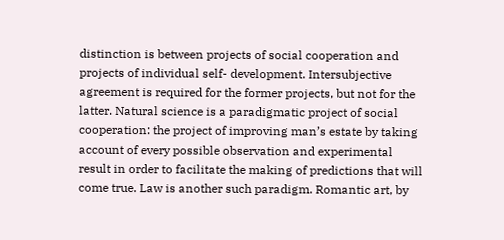distinction is between projects of social cooperation and projects of individual self- development. Intersubjective agreement is required for the former projects, but not for the latter. Natural science is a paradigmatic project of social cooperation: the project of improving man’s estate by taking account of every possible observation and experimental result in order to facilitate the making of predictions that will come true. Law is another such paradigm. Romantic art, by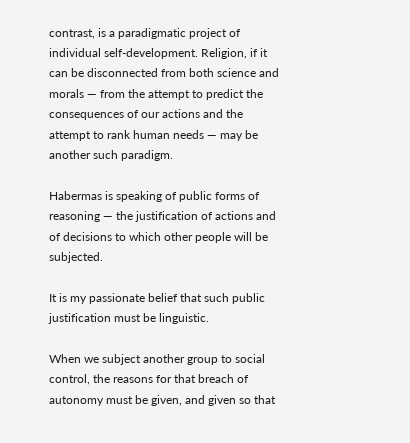contrast, is a paradigmatic project of individual self-development. Religion, if it can be disconnected from both science and morals — from the attempt to predict the consequences of our actions and the attempt to rank human needs — may be another such paradigm.

Habermas is speaking of public forms of reasoning — the justification of actions and of decisions to which other people will be subjected.

It is my passionate belief that such public justification must be linguistic.

When we subject another group to social control, the reasons for that breach of autonomy must be given, and given so that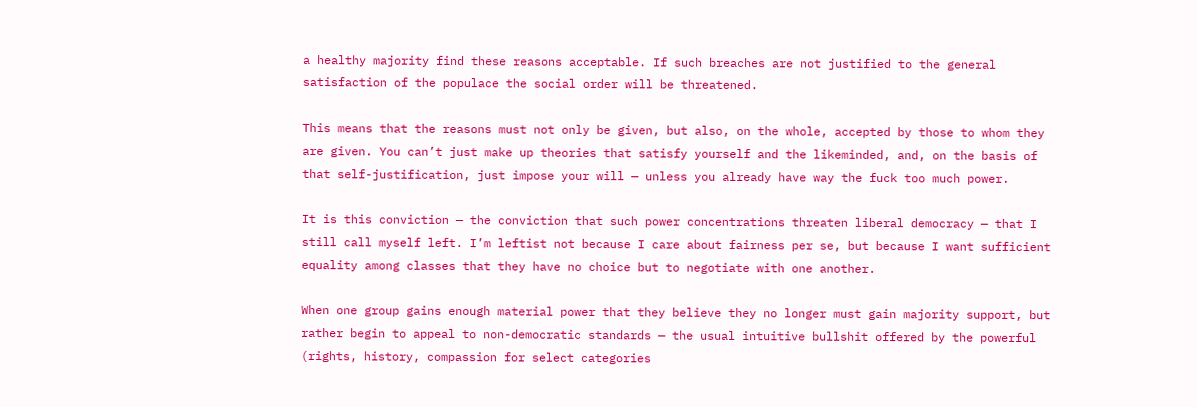a healthy majority find these reasons acceptable. If such breaches are not justified to the general satisfaction of the populace the social order will be threatened.

This means that the reasons must not only be given, but also, on the whole, accepted by those to whom they are given. You can’t just make up theories that satisfy yourself and the likeminded, and, on the basis of that self-justification, just impose your will — unless you already have way the fuck too much power.

It is this conviction — the conviction that such power concentrations threaten liberal democracy — that I still call myself left. I’m leftist not because I care about fairness per se, but because I want sufficient equality among classes that they have no choice but to negotiate with one another.

When one group gains enough material power that they believe they no longer must gain majority support, but rather begin to appeal to non-democratic standards — the usual intuitive bullshit offered by the powerful (rights, history, compassion for select categories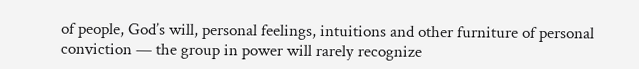of people, God’s will, personal feelings, intuitions and other furniture of personal conviction — the group in power will rarely recognize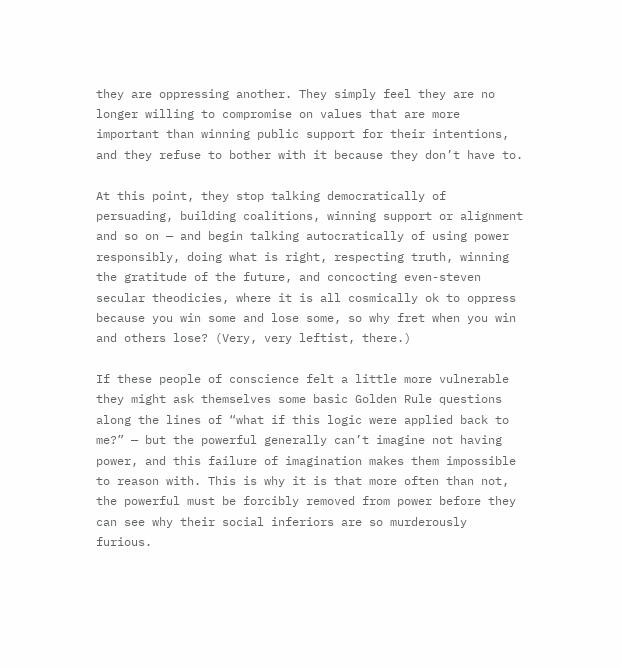they are oppressing another. They simply feel they are no longer willing to compromise on values that are more important than winning public support for their intentions, and they refuse to bother with it because they don’t have to.

At this point, they stop talking democratically of persuading, building coalitions, winning support or alignment and so on — and begin talking autocratically of using power responsibly, doing what is right, respecting truth, winning the gratitude of the future, and concocting even-steven secular theodicies, where it is all cosmically ok to oppress because you win some and lose some, so why fret when you win and others lose? (Very, very leftist, there.)

If these people of conscience felt a little more vulnerable they might ask themselves some basic Golden Rule questions along the lines of “what if this logic were applied back to me?” — but the powerful generally can’t imagine not having power, and this failure of imagination makes them impossible to reason with. This is why it is that more often than not, the powerful must be forcibly removed from power before they can see why their social inferiors are so murderously furious.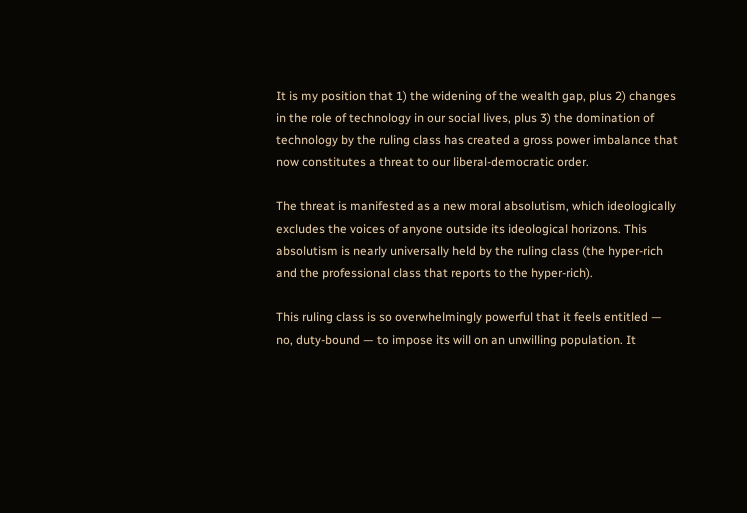It is my position that 1) the widening of the wealth gap, plus 2) changes in the role of technology in our social lives, plus 3) the domination of technology by the ruling class has created a gross power imbalance that now constitutes a threat to our liberal-democratic order.

The threat is manifested as a new moral absolutism, which ideologically excludes the voices of anyone outside its ideological horizons. This absolutism is nearly universally held by the ruling class (the hyper-rich and the professional class that reports to the hyper-rich).

This ruling class is so overwhelmingly powerful that it feels entitled — no, duty-bound — to impose its will on an unwilling population. It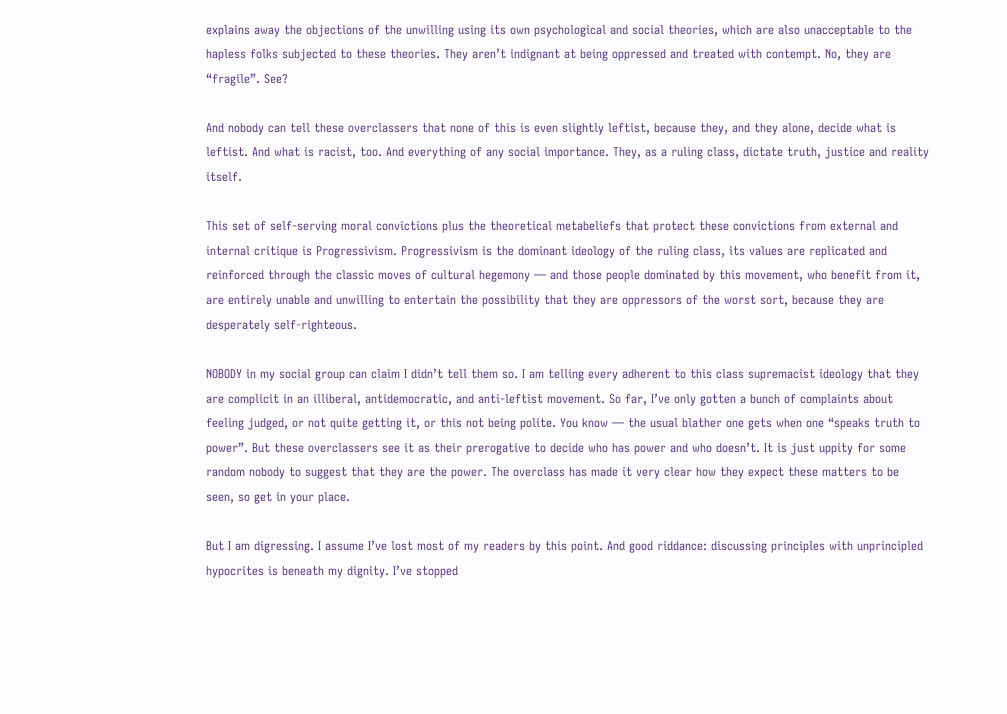explains away the objections of the unwilling using its own psychological and social theories, which are also unacceptable to the hapless folks subjected to these theories. They aren’t indignant at being oppressed and treated with contempt. No, they are “fragile”. See?

And nobody can tell these overclassers that none of this is even slightly leftist, because they, and they alone, decide what is leftist. And what is racist, too. And everything of any social importance. They, as a ruling class, dictate truth, justice and reality itself.

This set of self-serving moral convictions plus the theoretical metabeliefs that protect these convictions from external and internal critique is Progressivism. Progressivism is the dominant ideology of the ruling class, its values are replicated and reinforced through the classic moves of cultural hegemony — and those people dominated by this movement, who benefit from it, are entirely unable and unwilling to entertain the possibility that they are oppressors of the worst sort, because they are desperately self-righteous.

NOBODY in my social group can claim I didn’t tell them so. I am telling every adherent to this class supremacist ideology that they are complicit in an illiberal, antidemocratic, and anti-leftist movement. So far, I’ve only gotten a bunch of complaints about feeling judged, or not quite getting it, or this not being polite. You know — the usual blather one gets when one “speaks truth to power”. But these overclassers see it as their prerogative to decide who has power and who doesn’t. It is just uppity for some random nobody to suggest that they are the power. The overclass has made it very clear how they expect these matters to be seen, so get in your place.

But I am digressing. I assume I’ve lost most of my readers by this point. And good riddance: discussing principles with unprincipled hypocrites is beneath my dignity. I’ve stopped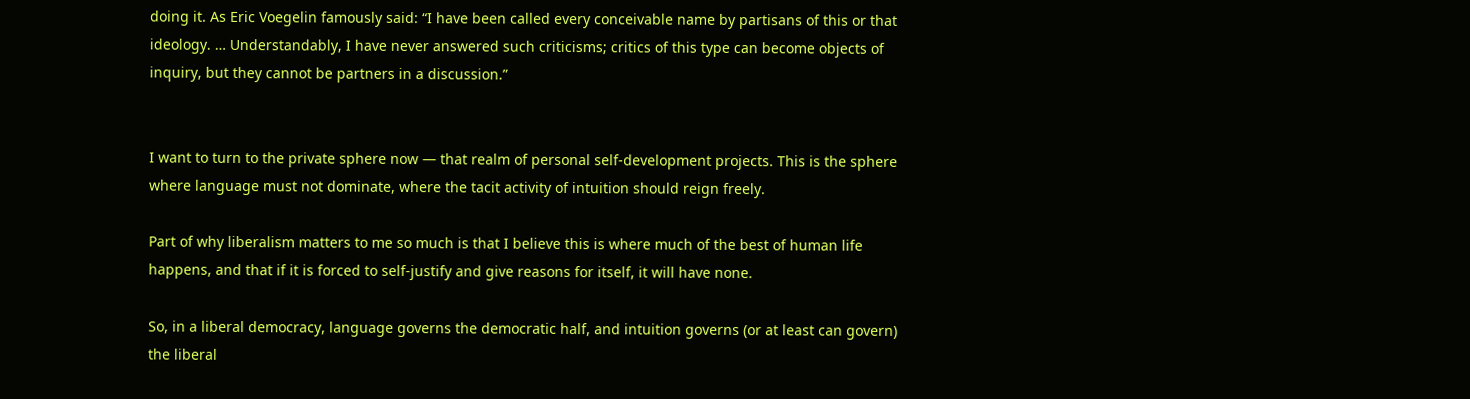doing it. As Eric Voegelin famously said: “I have been called every conceivable name by partisans of this or that ideology. … Understandably, I have never answered such criticisms; critics of this type can become objects of inquiry, but they cannot be partners in a discussion.”


I want to turn to the private sphere now — that realm of personal self-development projects. This is the sphere where language must not dominate, where the tacit activity of intuition should reign freely.

Part of why liberalism matters to me so much is that I believe this is where much of the best of human life happens, and that if it is forced to self-justify and give reasons for itself, it will have none.

So, in a liberal democracy, language governs the democratic half, and intuition governs (or at least can govern) the liberal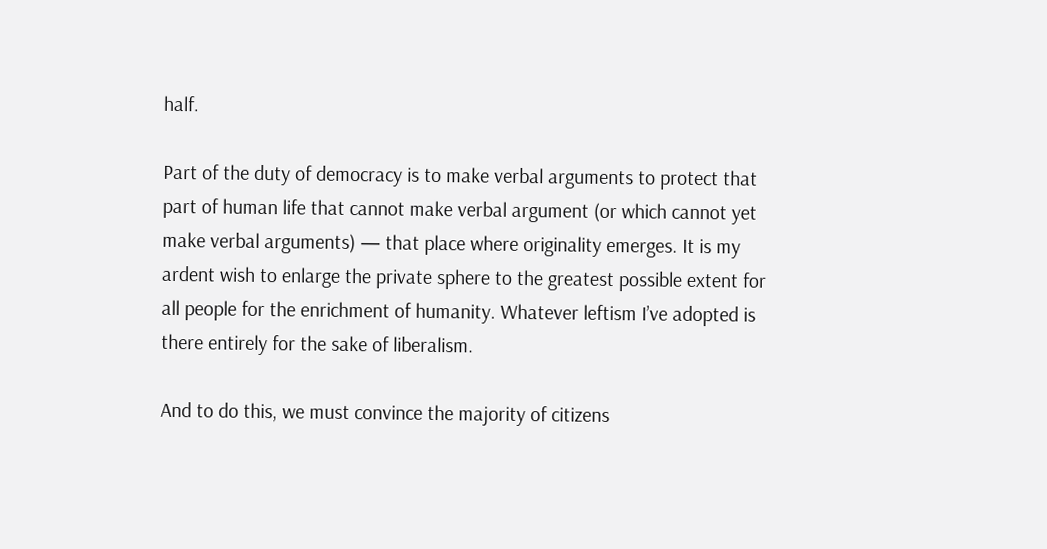half.

Part of the duty of democracy is to make verbal arguments to protect that part of human life that cannot make verbal argument (or which cannot yet make verbal arguments) — that place where originality emerges. It is my ardent wish to enlarge the private sphere to the greatest possible extent for all people for the enrichment of humanity. Whatever leftism I’ve adopted is there entirely for the sake of liberalism.

And to do this, we must convince the majority of citizens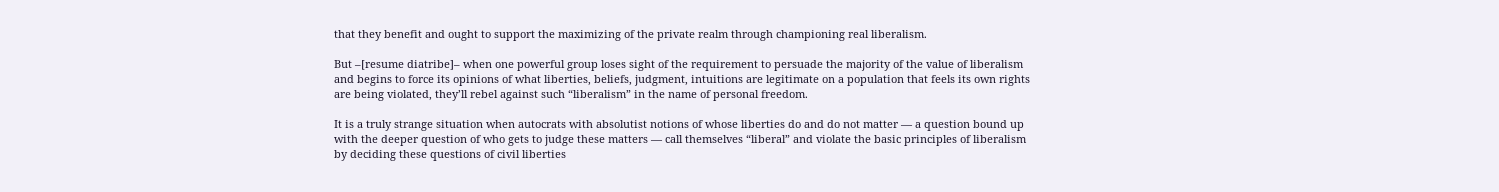that they benefit and ought to support the maximizing of the private realm through championing real liberalism.

But –[resume diatribe]– when one powerful group loses sight of the requirement to persuade the majority of the value of liberalism and begins to force its opinions of what liberties, beliefs, judgment, intuitions are legitimate on a population that feels its own rights are being violated, they’ll rebel against such “liberalism” in the name of personal freedom.

It is a truly strange situation when autocrats with absolutist notions of whose liberties do and do not matter — a question bound up with the deeper question of who gets to judge these matters — call themselves “liberal” and violate the basic principles of liberalism by deciding these questions of civil liberties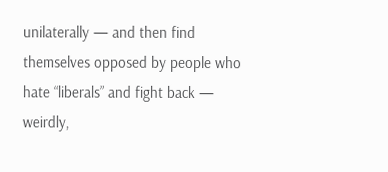unilaterally — and then find themselves opposed by people who hate “liberals” and fight back — weirdly,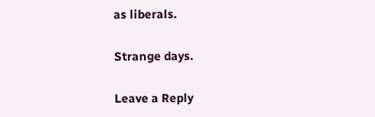as liberals.

Strange days.

Leave a Reply